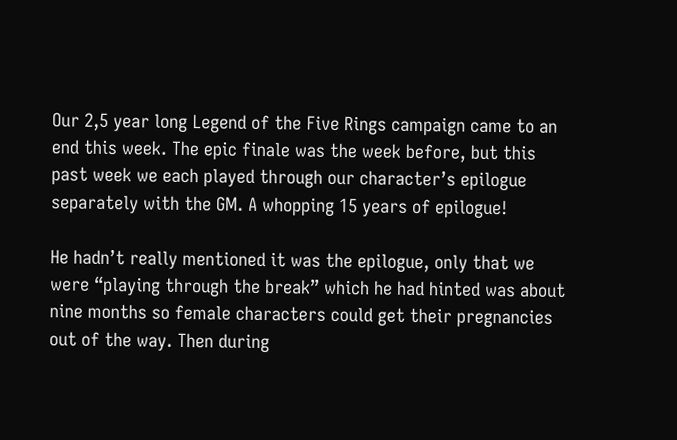Our 2,5 year long Legend of the Five Rings campaign came to an end this week. The epic finale was the week before, but this past week we each played through our character’s epilogue separately with the GM. A whopping 15 years of epilogue!

He hadn’t really mentioned it was the epilogue, only that we were “playing through the break” which he had hinted was about nine months so female characters could get their pregnancies out of the way. Then during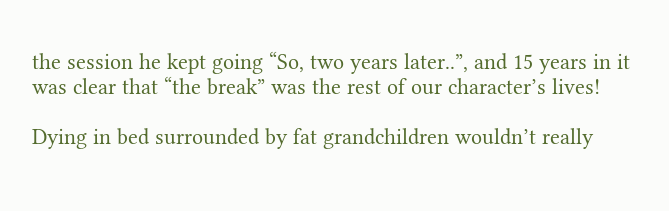the session he kept going “So, two years later..”, and 15 years in it was clear that “the break” was the rest of our character’s lives!

Dying in bed surrounded by fat grandchildren wouldn’t really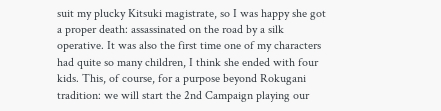suit my plucky Kitsuki magistrate, so I was happy she got a proper death: assassinated on the road by a silk operative. It was also the first time one of my characters had quite so many children, I think she ended with four kids. This, of course, for a purpose beyond Rokugani tradition: we will start the 2nd Campaign playing our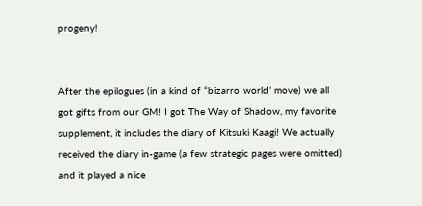progeny!


After the epilogues (in a kind of “bizarro world’ move) we all got gifts from our GM! I got The Way of Shadow, my favorite supplement, it includes the diary of Kitsuki Kaagi! We actually received the diary in-game (a few strategic pages were omitted) and it played a nice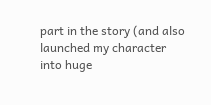part in the story (and also launched my character into huge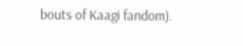bouts of Kaagi fandom).